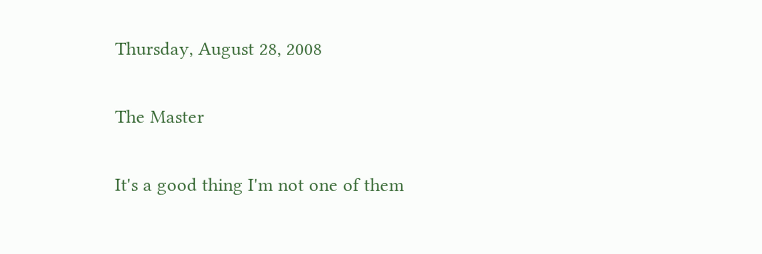Thursday, August 28, 2008

The Master

It's a good thing I'm not one of them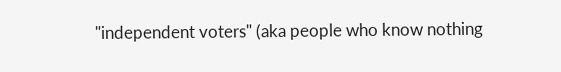"independent voters" (aka people who know nothing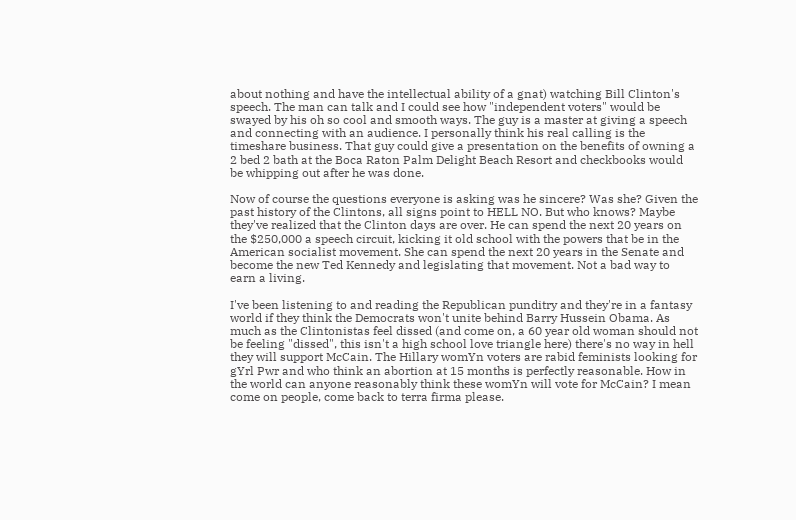about nothing and have the intellectual ability of a gnat) watching Bill Clinton's speech. The man can talk and I could see how "independent voters" would be swayed by his oh so cool and smooth ways. The guy is a master at giving a speech and connecting with an audience. I personally think his real calling is the timeshare business. That guy could give a presentation on the benefits of owning a 2 bed 2 bath at the Boca Raton Palm Delight Beach Resort and checkbooks would be whipping out after he was done.

Now of course the questions everyone is asking was he sincere? Was she? Given the past history of the Clintons, all signs point to HELL NO. But who knows? Maybe they've realized that the Clinton days are over. He can spend the next 20 years on the $250,000 a speech circuit, kicking it old school with the powers that be in the American socialist movement. She can spend the next 20 years in the Senate and become the new Ted Kennedy and legislating that movement. Not a bad way to earn a living.

I've been listening to and reading the Republican punditry and they're in a fantasy world if they think the Democrats won't unite behind Barry Hussein Obama. As much as the Clintonistas feel dissed (and come on, a 60 year old woman should not be feeling "dissed", this isn't a high school love triangle here) there's no way in hell they will support McCain. The Hillary womYn voters are rabid feminists looking for gYrl Pwr and who think an abortion at 15 months is perfectly reasonable. How in the world can anyone reasonably think these womYn will vote for McCain? I mean come on people, come back to terra firma please.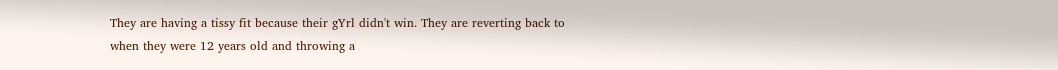They are having a tissy fit because their gYrl didn't win. They are reverting back to when they were 12 years old and throwing a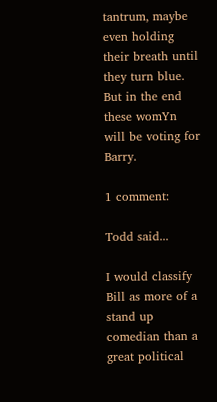tantrum, maybe even holding their breath until they turn blue. But in the end these womYn will be voting for Barry.

1 comment:

Todd said...

I would classify Bill as more of a stand up comedian than a great political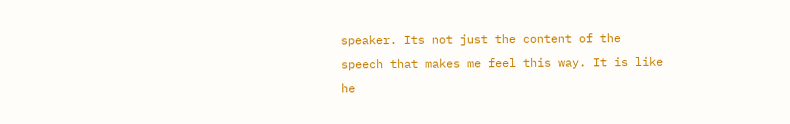speaker. Its not just the content of the speech that makes me feel this way. It is like he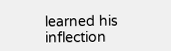learned his inflection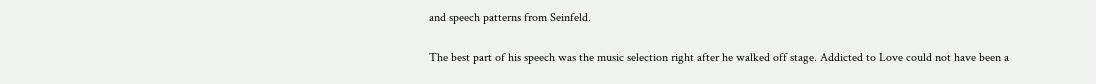and speech patterns from Seinfeld.

The best part of his speech was the music selection right after he walked off stage. Addicted to Love could not have been a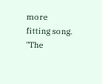more fitting song. "The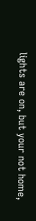lights are on, but your not home,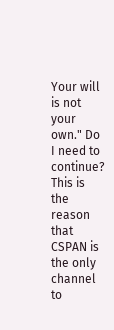Your will is not your own." Do I need to continue? This is the reason that CSPAN is the only channel to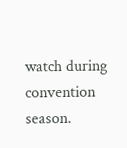watch during convention season.